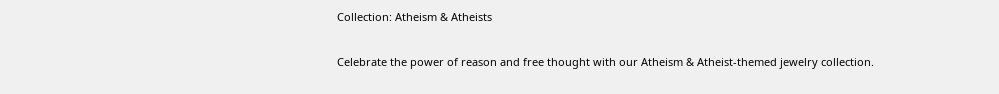Collection: Atheism & Atheists

Celebrate the power of reason and free thought with our Atheism & Atheist-themed jewelry collection.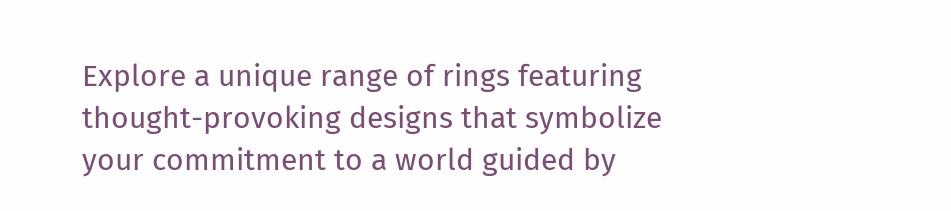Explore a unique range of rings featuring thought-provoking designs that symbolize your commitment to a world guided by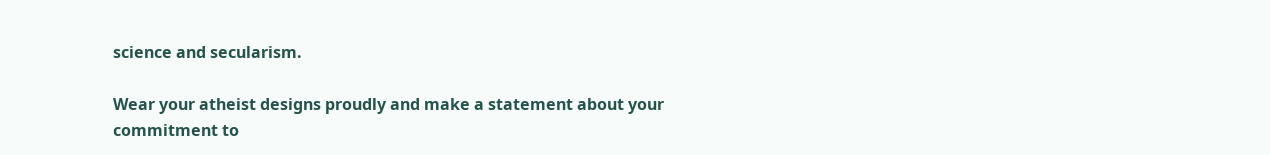science and secularism.

Wear your atheist designs proudly and make a statement about your commitment to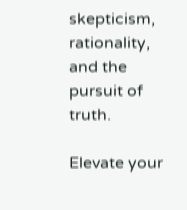skepticism, rationality, and the pursuit of truth.

Elevate your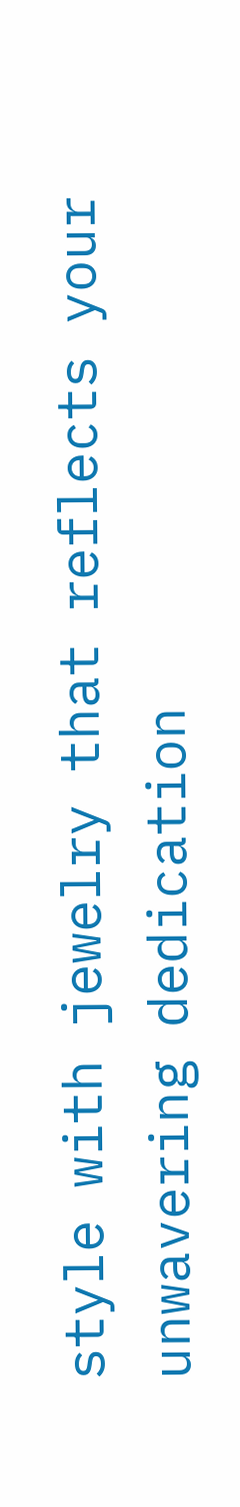style with jewelry that reflects your unwavering dedication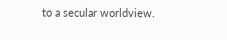to a secular worldview.